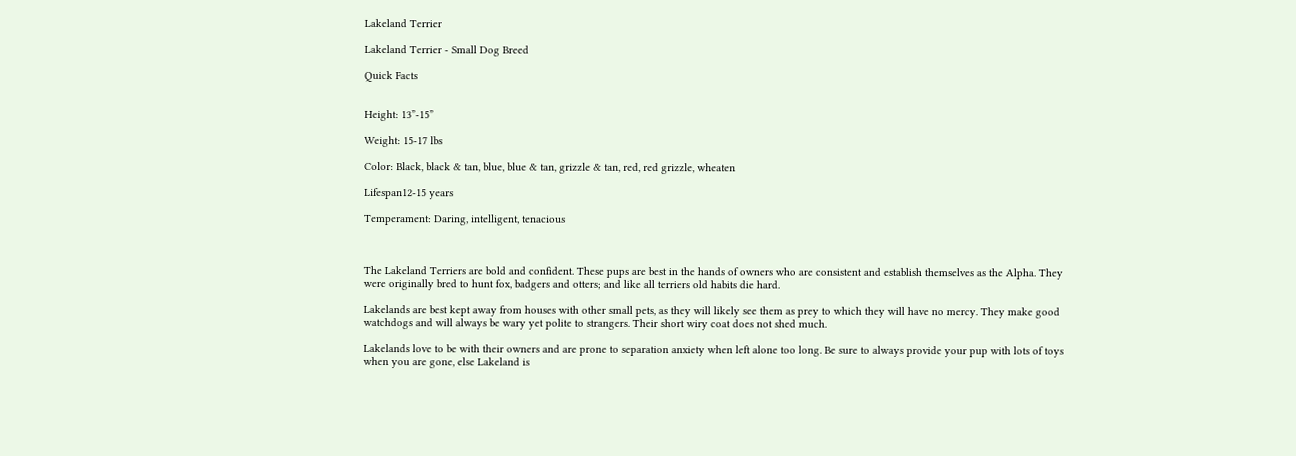Lakeland Terrier

Lakeland Terrier - Small Dog Breed

Quick Facts


Height: 13”-15”

Weight: 15-17 lbs

Color: Black, black & tan, blue, blue & tan, grizzle & tan, red, red grizzle, wheaten

Lifespan12-15 years

Temperament: Daring, intelligent, tenacious



The Lakeland Terriers are bold and confident. These pups are best in the hands of owners who are consistent and establish themselves as the Alpha. They were originally bred to hunt fox, badgers and otters; and like all terriers old habits die hard.

Lakelands are best kept away from houses with other small pets, as they will likely see them as prey to which they will have no mercy. They make good watchdogs and will always be wary yet polite to strangers. Their short wiry coat does not shed much.

Lakelands love to be with their owners and are prone to separation anxiety when left alone too long. Be sure to always provide your pup with lots of toys when you are gone, else Lakeland is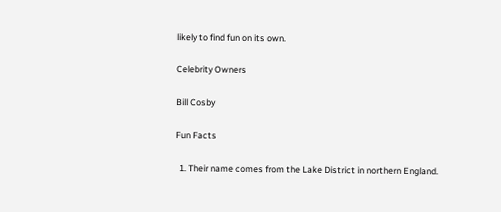likely to find fun on its own.

Celebrity Owners

Bill Cosby

Fun Facts

  1. Their name comes from the Lake District in northern England.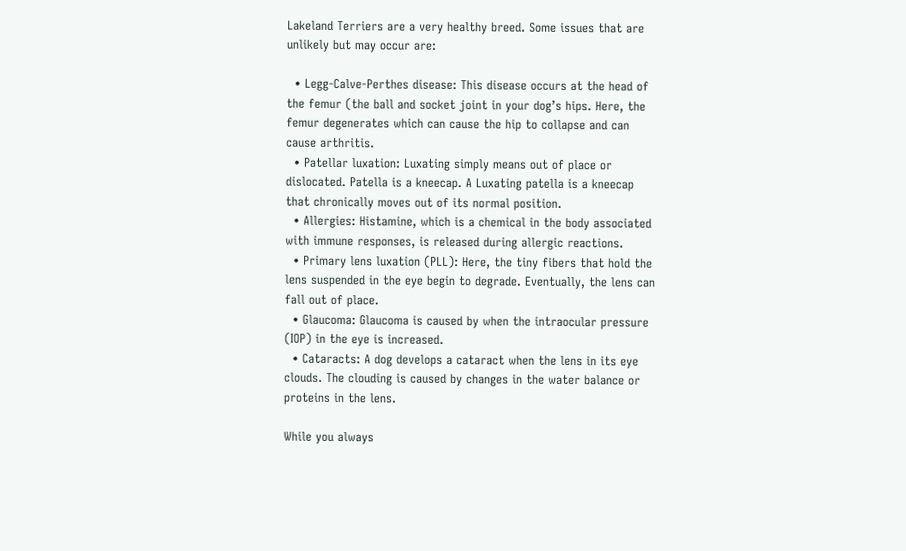Lakeland Terriers are a very healthy breed. Some issues that are unlikely but may occur are:

  • Legg-Calve-Perthes disease: This disease occurs at the head of the femur (the ball and socket joint in your dog’s hips. Here, the femur degenerates which can cause the hip to collapse and can cause arthritis.
  • Patellar luxation: Luxating simply means out of place or dislocated. Patella is a kneecap. A Luxating patella is a kneecap that chronically moves out of its normal position.
  • Allergies: Histamine, which is a chemical in the body associated with immune responses, is released during allergic reactions.
  • Primary lens luxation (PLL): Here, the tiny fibers that hold the lens suspended in the eye begin to degrade. Eventually, the lens can fall out of place.
  • Glaucoma: Glaucoma is caused by when the intraocular pressure (IOP) in the eye is increased.
  • Cataracts: A dog develops a cataract when the lens in its eye clouds. The clouding is caused by changes in the water balance or proteins in the lens.

While you always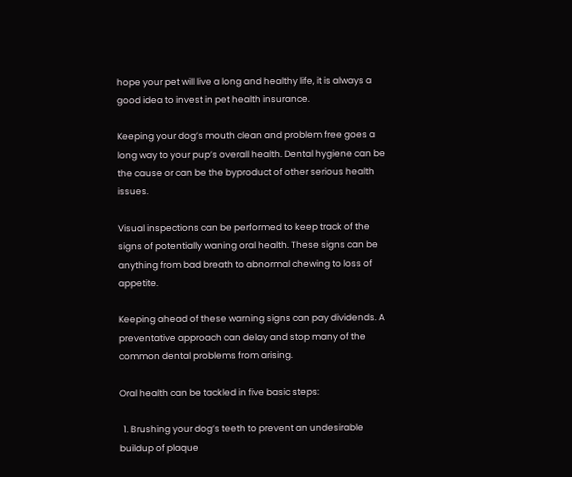hope your pet will live a long and healthy life, it is always a good idea to invest in pet health insurance.

Keeping your dog’s mouth clean and problem free goes a long way to your pup’s overall health. Dental hygiene can be the cause or can be the byproduct of other serious health issues.

Visual inspections can be performed to keep track of the signs of potentially waning oral health. These signs can be anything from bad breath to abnormal chewing to loss of appetite.

Keeping ahead of these warning signs can pay dividends. A preventative approach can delay and stop many of the common dental problems from arising.

Oral health can be tackled in five basic steps:

  1. Brushing your dog’s teeth to prevent an undesirable buildup of plaque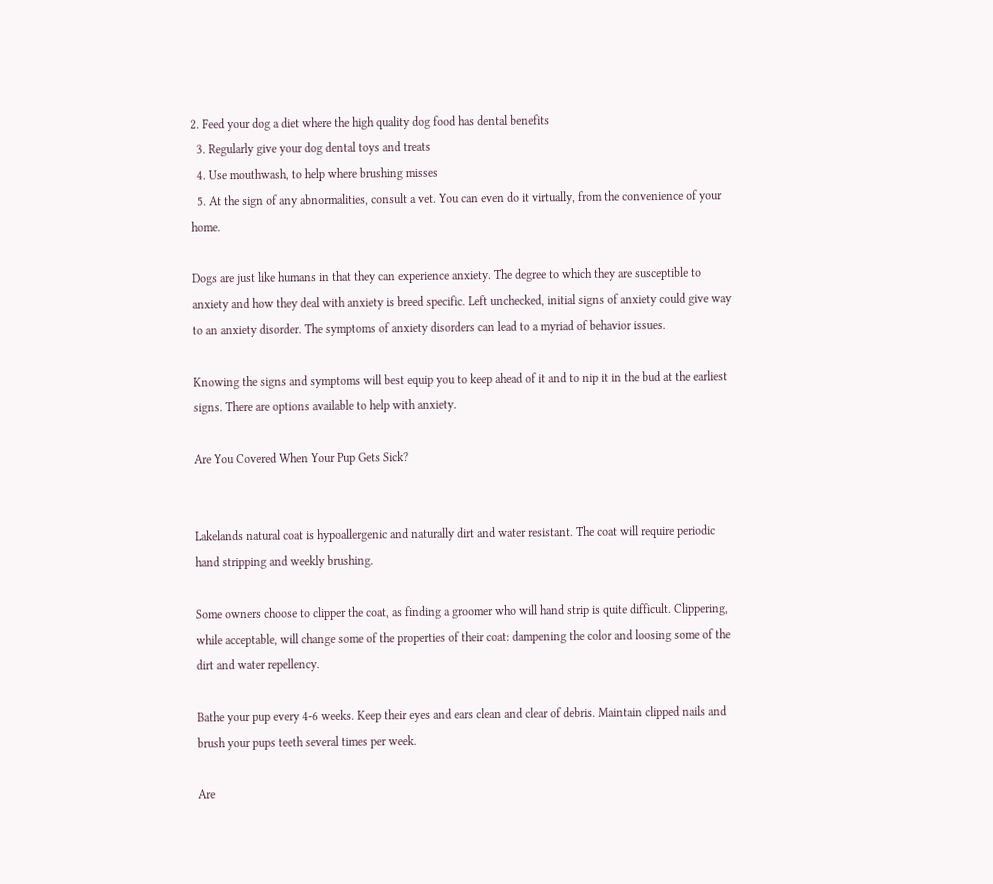2. Feed your dog a diet where the high quality dog food has dental benefits
  3. Regularly give your dog dental toys and treats
  4. Use mouthwash, to help where brushing misses
  5. At the sign of any abnormalities, consult a vet. You can even do it virtually, from the convenience of your home.

Dogs are just like humans in that they can experience anxiety. The degree to which they are susceptible to anxiety and how they deal with anxiety is breed specific. Left unchecked, initial signs of anxiety could give way to an anxiety disorder. The symptoms of anxiety disorders can lead to a myriad of behavior issues.

Knowing the signs and symptoms will best equip you to keep ahead of it and to nip it in the bud at the earliest signs. There are options available to help with anxiety.

Are You Covered When Your Pup Gets Sick?


Lakelands natural coat is hypoallergenic and naturally dirt and water resistant. The coat will require periodic hand stripping and weekly brushing.

Some owners choose to clipper the coat, as finding a groomer who will hand strip is quite difficult. Clippering, while acceptable, will change some of the properties of their coat: dampening the color and loosing some of the dirt and water repellency.

Bathe your pup every 4-6 weeks. Keep their eyes and ears clean and clear of debris. Maintain clipped nails and brush your pups teeth several times per week.

Are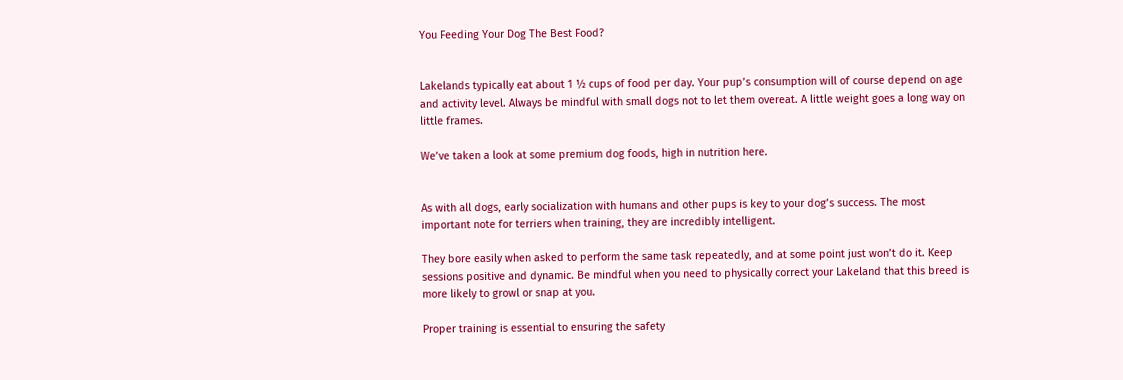You Feeding Your Dog The Best Food?


Lakelands typically eat about 1 ½ cups of food per day. Your pup’s consumption will of course depend on age and activity level. Always be mindful with small dogs not to let them overeat. A little weight goes a long way on little frames.

We’ve taken a look at some premium dog foods, high in nutrition here.


As with all dogs, early socialization with humans and other pups is key to your dog’s success. The most important note for terriers when training, they are incredibly intelligent.

They bore easily when asked to perform the same task repeatedly, and at some point just won’t do it. Keep sessions positive and dynamic. Be mindful when you need to physically correct your Lakeland that this breed is more likely to growl or snap at you.

Proper training is essential to ensuring the safety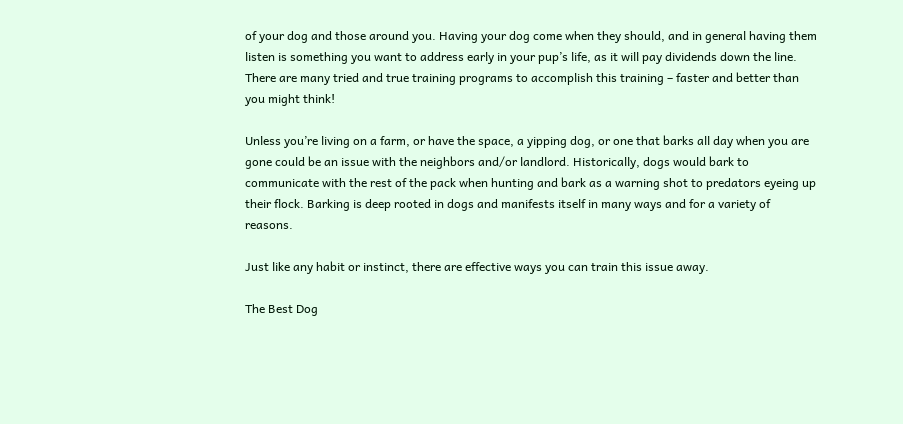of your dog and those around you. Having your dog come when they should, and in general having them listen is something you want to address early in your pup’s life, as it will pay dividends down the line. There are many tried and true training programs to accomplish this training – faster and better than you might think!

Unless you’re living on a farm, or have the space, a yipping dog, or one that barks all day when you are gone could be an issue with the neighbors and/or landlord. Historically, dogs would bark to communicate with the rest of the pack when hunting and bark as a warning shot to predators eyeing up their flock. Barking is deep rooted in dogs and manifests itself in many ways and for a variety of reasons.

Just like any habit or instinct, there are effective ways you can train this issue away.

The Best Dog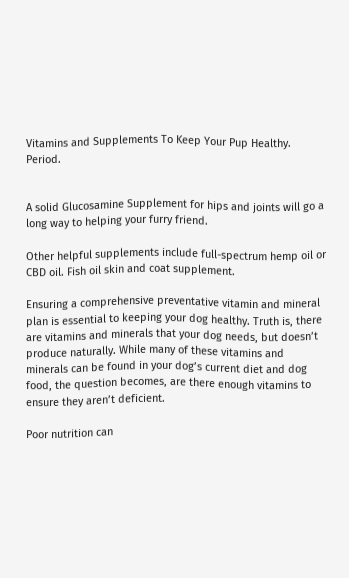Vitamins and Supplements To Keep Your Pup Healthy. Period.


A solid Glucosamine Supplement for hips and joints will go a long way to helping your furry friend.

Other helpful supplements include full-spectrum hemp oil or CBD oil. Fish oil skin and coat supplement.

Ensuring a comprehensive preventative vitamin and mineral plan is essential to keeping your dog healthy. Truth is, there are vitamins and minerals that your dog needs, but doesn’t produce naturally. While many of these vitamins and minerals can be found in your dog’s current diet and dog food, the question becomes, are there enough vitamins to ensure they aren’t deficient.

Poor nutrition can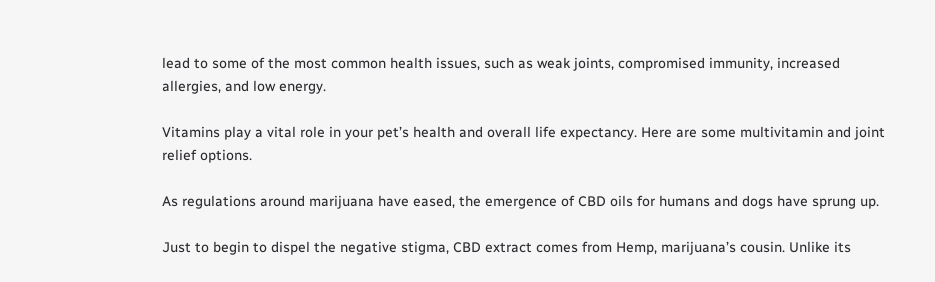lead to some of the most common health issues, such as weak joints, compromised immunity, increased allergies, and low energy.

Vitamins play a vital role in your pet’s health and overall life expectancy. Here are some multivitamin and joint relief options.

As regulations around marijuana have eased, the emergence of CBD oils for humans and dogs have sprung up.

Just to begin to dispel the negative stigma, CBD extract comes from Hemp, marijuana’s cousin. Unlike its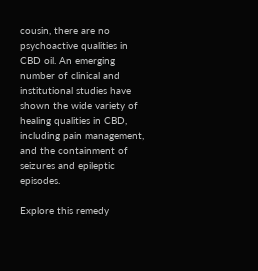cousin, there are no psychoactive qualities in CBD oil. An emerging number of clinical and institutional studies have shown the wide variety of healing qualities in CBD, including pain management, and the containment of seizures and epileptic episodes.

Explore this remedy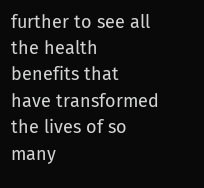further to see all the health benefits that have transformed the lives of so many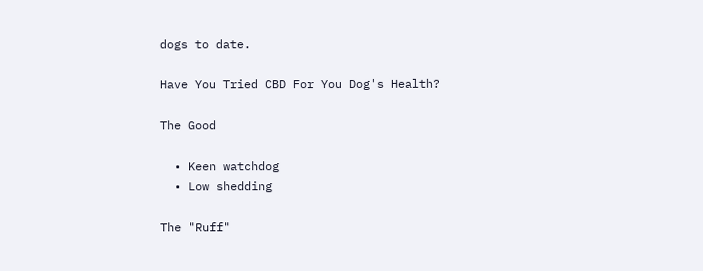dogs to date.

Have You Tried CBD For You Dog's Health?

The Good

  • Keen watchdog
  • Low shedding

The "Ruff"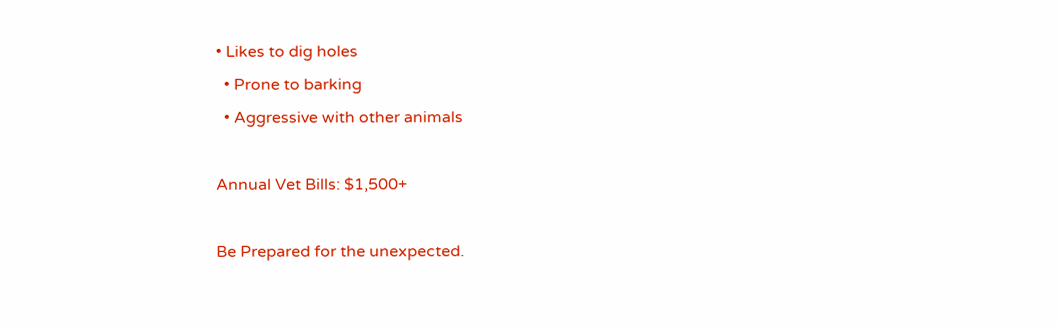• Likes to dig holes
  • Prone to barking
  • Aggressive with other animals

Annual Vet Bills: $1,500+

Be Prepared for the unexpected.